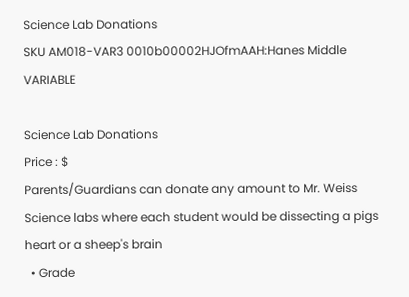Science Lab Donations
SKU AM018-VAR3 0010b00002HJOfmAAH:Hanes Middle VARIABLE

Science Lab Donations
Price : $
Parents/Guardians can donate any amount to Mr. Weiss Science labs where each student would be dissecting a pigs heart or a sheep's brain
  • Grade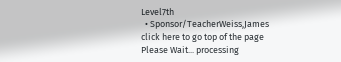Level7th
  • Sponsor/TeacherWeiss,James
click here to go top of the page
Please Wait... processing